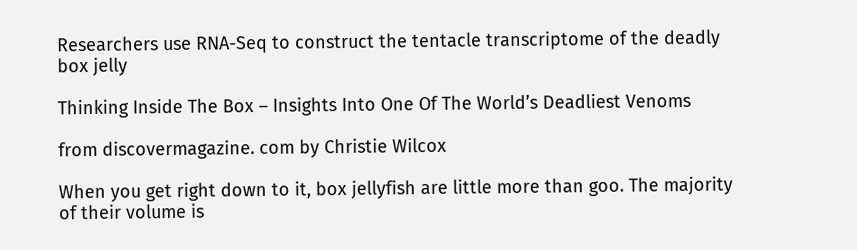Researchers use RNA-Seq to construct the tentacle transcriptome of the deadly box jelly

Thinking Inside The Box – Insights Into One Of The World’s Deadliest Venoms

from discovermagazine. com by Christie Wilcox

When you get right down to it, box jellyfish are little more than goo. The majority of their volume is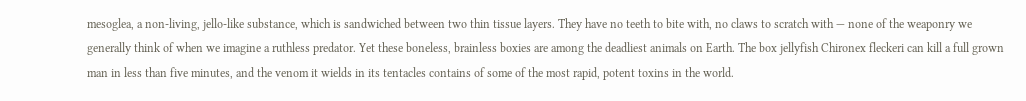mesoglea, a non-living, jello-like substance, which is sandwiched between two thin tissue layers. They have no teeth to bite with, no claws to scratch with — none of the weaponry we generally think of when we imagine a ruthless predator. Yet these boneless, brainless boxies are among the deadliest animals on Earth. The box jellyfish Chironex fleckeri can kill a full grown man in less than five minutes, and the venom it wields in its tentacles contains of some of the most rapid, potent toxins in the world.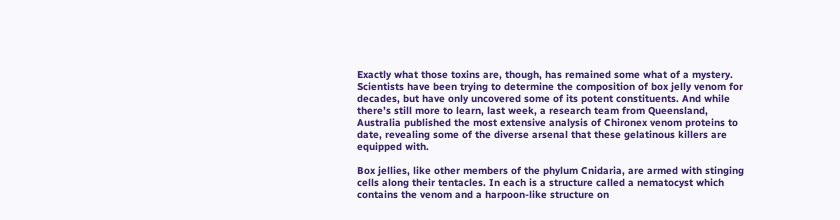Exactly what those toxins are, though, has remained some what of a mystery. Scientists have been trying to determine the composition of box jelly venom for decades, but have only uncovered some of its potent constituents. And while there’s still more to learn, last week, a research team from Queensland, Australia published the most extensive analysis of Chironex venom proteins to date, revealing some of the diverse arsenal that these gelatinous killers are equipped with.

Box jellies, like other members of the phylum Cnidaria, are armed with stinging cells along their tentacles. In each is a structure called a nematocyst which contains the venom and a harpoon-like structure on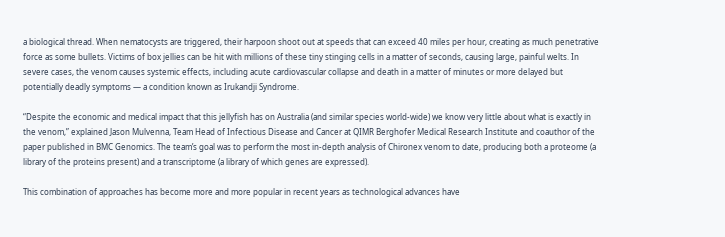a biological thread. When nematocysts are triggered, their harpoon shoot out at speeds that can exceed 40 miles per hour, creating as much penetrative force as some bullets. Victims of box jellies can be hit with millions of these tiny stinging cells in a matter of seconds, causing large, painful welts. In severe cases, the venom causes systemic effects, including acute cardiovascular collapse and death in a matter of minutes or more delayed but potentially deadly symptoms — a condition known as Irukandji Syndrome.

“Despite the economic and medical impact that this jellyfish has on Australia (and similar species world-wide) we know very little about what is exactly in the venom,” explained Jason Mulvenna, Team Head of Infectious Disease and Cancer at QIMR Berghofer Medical Research Institute and coauthor of the paper published in BMC Genomics. The team’s goal was to perform the most in-depth analysis of Chironex venom to date, producing both a proteome (a library of the proteins present) and a transcriptome (a library of which genes are expressed).

This combination of approaches has become more and more popular in recent years as technological advances have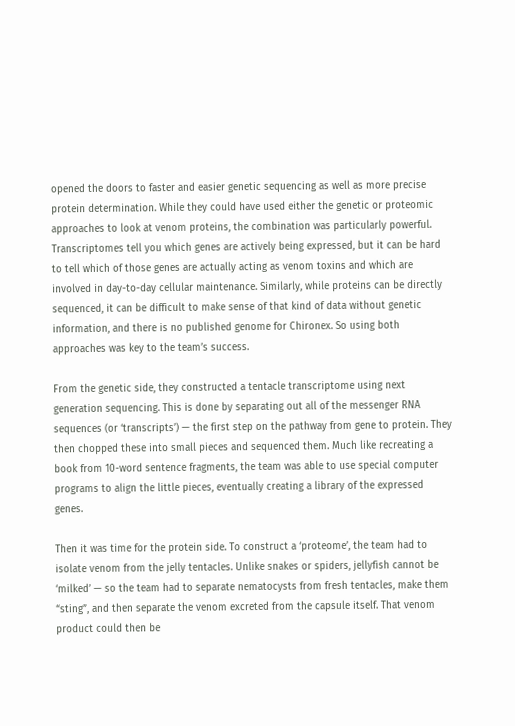opened the doors to faster and easier genetic sequencing as well as more precise protein determination. While they could have used either the genetic or proteomic approaches to look at venom proteins, the combination was particularly powerful. Transcriptomes tell you which genes are actively being expressed, but it can be hard to tell which of those genes are actually acting as venom toxins and which are involved in day-to-day cellular maintenance. Similarly, while proteins can be directly sequenced, it can be difficult to make sense of that kind of data without genetic information, and there is no published genome for Chironex. So using both approaches was key to the team’s success.

From the genetic side, they constructed a tentacle transcriptome using next generation sequencing. This is done by separating out all of the messenger RNA sequences (or ‘transcripts’) — the first step on the pathway from gene to protein. They then chopped these into small pieces and sequenced them. Much like recreating a book from 10-word sentence fragments, the team was able to use special computer programs to align the little pieces, eventually creating a library of the expressed genes.

Then it was time for the protein side. To construct a ‘proteome’, the team had to isolate venom from the jelly tentacles. Unlike snakes or spiders, jellyfish cannot be ‘milked’ — so the team had to separate nematocysts from fresh tentacles, make them “sting”, and then separate the venom excreted from the capsule itself. That venom product could then be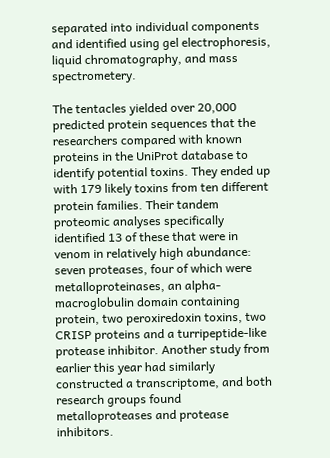separated into individual components and identified using gel electrophoresis, liquid chromatography, and mass spectrometery.

The tentacles yielded over 20,000 predicted protein sequences that the researchers compared with known proteins in the UniProt database to identify potential toxins. They ended up with 179 likely toxins from ten different protein families. Their tandem proteomic analyses specifically identified 13 of these that were in venom in relatively high abundance: seven proteases, four of which were metalloproteinases, an alpha-macroglobulin domain containing protein, two peroxiredoxin toxins, two CRISP proteins and a turripeptide-like protease inhibitor. Another study from earlier this year had similarly constructed a transcriptome, and both research groups found metalloproteases and protease inhibitors.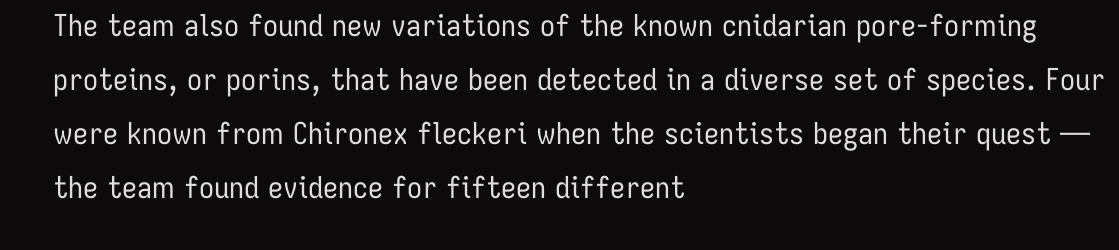The team also found new variations of the known cnidarian pore-forming proteins, or porins, that have been detected in a diverse set of species. Four were known from Chironex fleckeri when the scientists began their quest — the team found evidence for fifteen different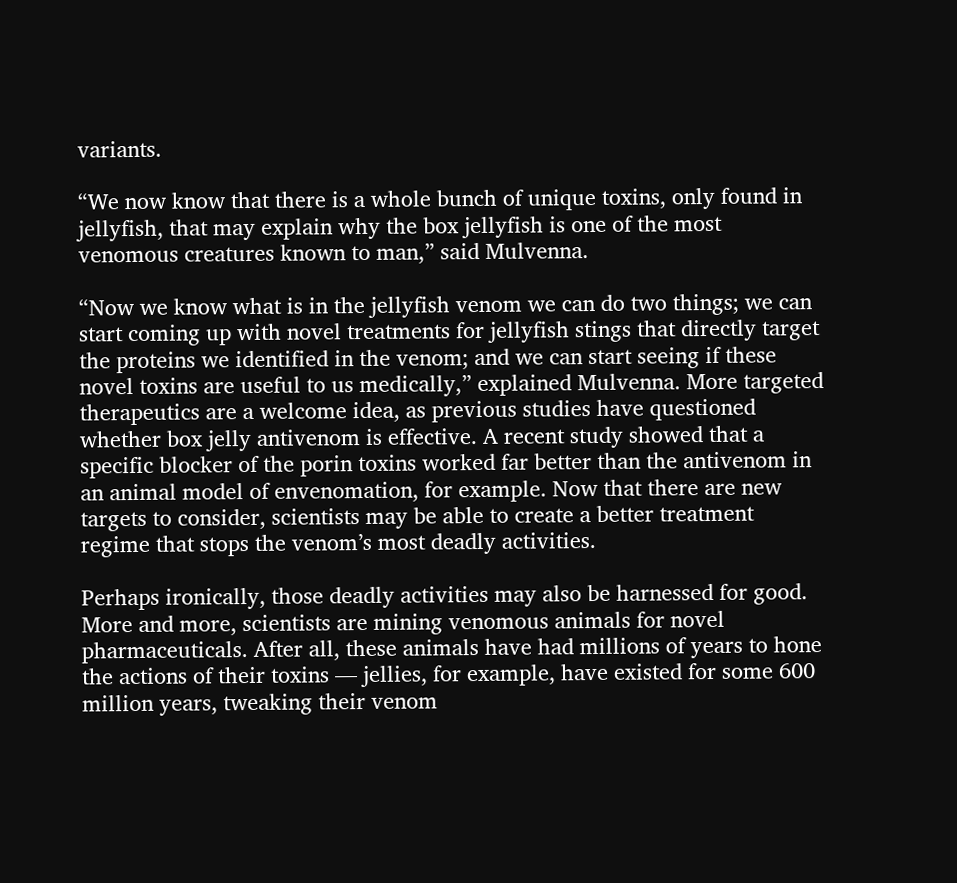variants.

“We now know that there is a whole bunch of unique toxins, only found in jellyfish, that may explain why the box jellyfish is one of the most venomous creatures known to man,” said Mulvenna.

“Now we know what is in the jellyfish venom we can do two things; we can start coming up with novel treatments for jellyfish stings that directly target the proteins we identified in the venom; and we can start seeing if these novel toxins are useful to us medically,” explained Mulvenna. More targeted therapeutics are a welcome idea, as previous studies have questioned whether box jelly antivenom is effective. A recent study showed that a specific blocker of the porin toxins worked far better than the antivenom in an animal model of envenomation, for example. Now that there are new targets to consider, scientists may be able to create a better treatment regime that stops the venom’s most deadly activities.

Perhaps ironically, those deadly activities may also be harnessed for good. More and more, scientists are mining venomous animals for novel pharmaceuticals. After all, these animals have had millions of years to hone the actions of their toxins — jellies, for example, have existed for some 600 million years, tweaking their venom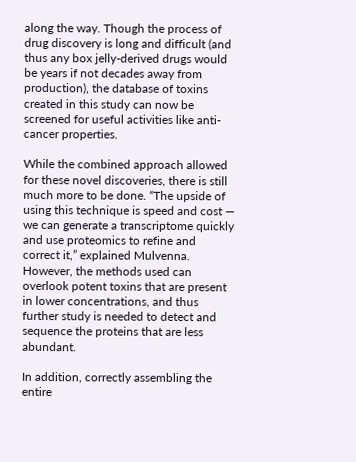along the way. Though the process of drug discovery is long and difficult (and thus any box jelly-derived drugs would be years if not decades away from production), the database of toxins created in this study can now be screened for useful activities like anti-cancer properties.

While the combined approach allowed for these novel discoveries, there is still much more to be done. “The upside of using this technique is speed and cost — we can generate a transcriptome quickly and use proteomics to refine and correct it,” explained Mulvenna. However, the methods used can overlook potent toxins that are present in lower concentrations, and thus further study is needed to detect and sequence the proteins that are less abundant.

In addition, correctly assembling the entire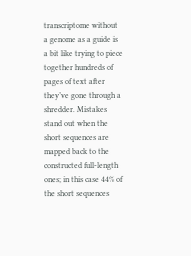transcriptome without a genome as a guide is a bit like trying to piece together hundreds of pages of text after they’ve gone through a shredder. Mistakes stand out when the short sequences are mapped back to the constructed full-length ones; in this case 44% of the short sequences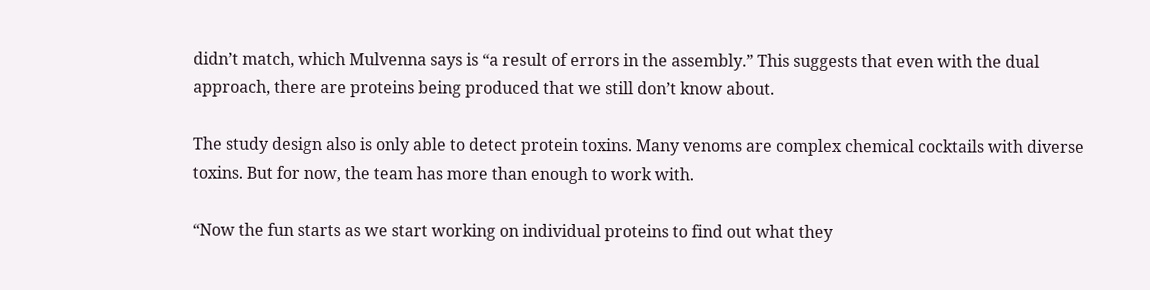didn’t match, which Mulvenna says is “a result of errors in the assembly.” This suggests that even with the dual approach, there are proteins being produced that we still don’t know about.

The study design also is only able to detect protein toxins. Many venoms are complex chemical cocktails with diverse toxins. But for now, the team has more than enough to work with.

“Now the fun starts as we start working on individual proteins to find out what they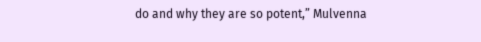do and why they are so potent,” Mulvenna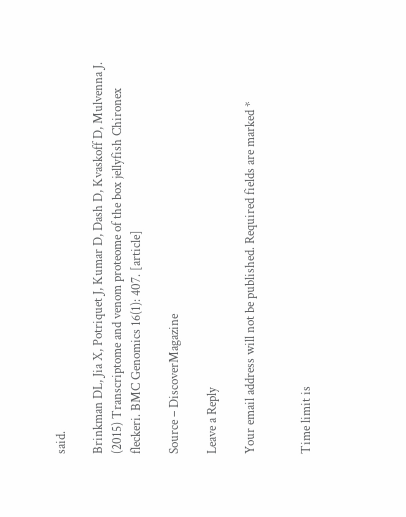said.

Brinkman DL, Jia X, Potriquet J, Kumar D, Dash D, Kvaskoff D, Mulvenna J. (2015) Transcriptome and venom proteome of the box jellyfish Chironex fleckeri. BMC Genomics 16(1): 407. [article]

Source – DiscoverMagazine

Leave a Reply

Your email address will not be published. Required fields are marked *


Time limit is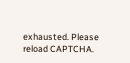exhausted. Please reload CAPTCHA.